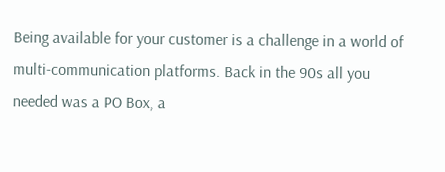Being available for your customer is a challenge in a world of multi-communication platforms. Back in the 90s all you needed was a PO Box, a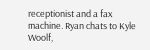receptionist and a fax machine. Ryan chats to Kyle Woolf,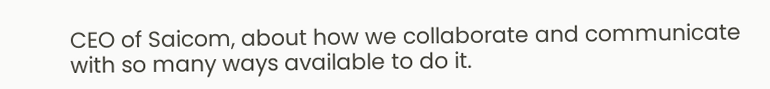CEO of Saicom, about how we collaborate and communicate with so many ways available to do it.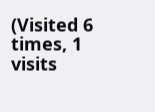(Visited 6 times, 1 visits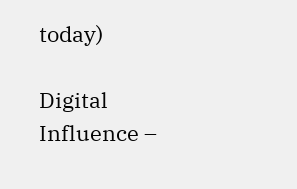today)

Digital Influence –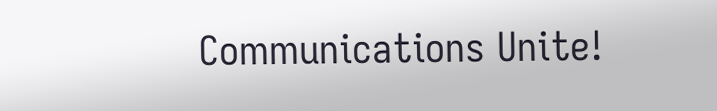Communications Unite!